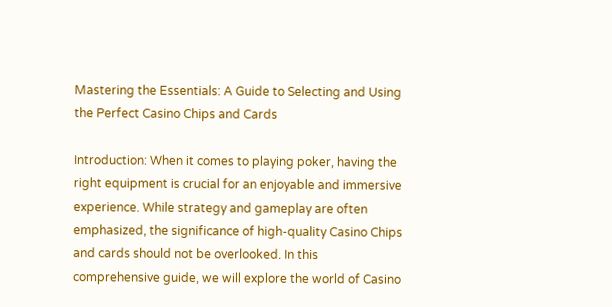Mastering the Essentials: A Guide to Selecting and Using the Perfect Casino Chips and Cards

Introduction: When it comes to playing poker, having the right equipment is crucial for an enjoyable and immersive experience. While strategy and gameplay are often emphasized, the significance of high-quality Casino Chips and cards should not be overlooked. In this comprehensive guide, we will explore the world of Casino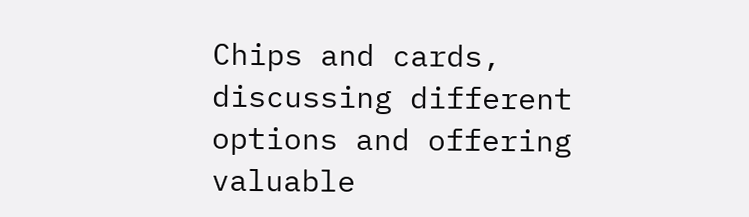Chips and cards, discussing different options and offering valuable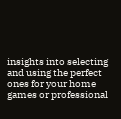insights into selecting and using the perfect ones for your home games or professional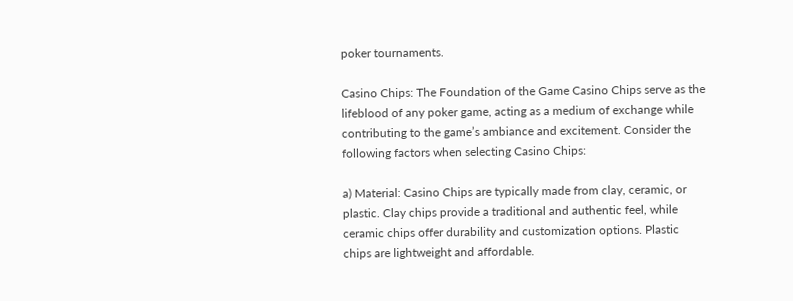poker tournaments.

Casino Chips: The Foundation of the Game Casino Chips serve as the lifeblood of any poker game, acting as a medium of exchange while contributing to the game’s ambiance and excitement. Consider the following factors when selecting Casino Chips:

a) Material: Casino Chips are typically made from clay, ceramic, or plastic. Clay chips provide a traditional and authentic feel, while ceramic chips offer durability and customization options. Plastic chips are lightweight and affordable.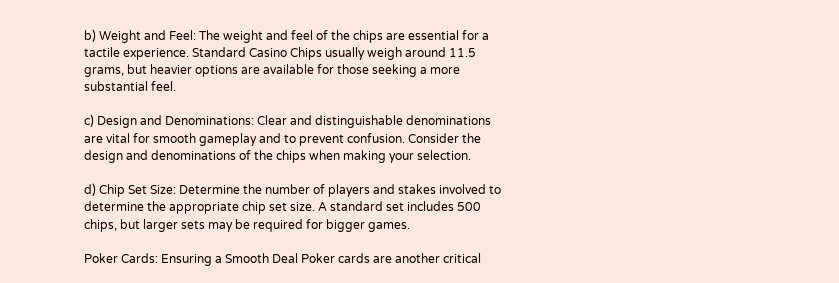b) Weight and Feel: The weight and feel of the chips are essential for a tactile experience. Standard Casino Chips usually weigh around 11.5 grams, but heavier options are available for those seeking a more substantial feel.

c) Design and Denominations: Clear and distinguishable denominations are vital for smooth gameplay and to prevent confusion. Consider the design and denominations of the chips when making your selection.

d) Chip Set Size: Determine the number of players and stakes involved to determine the appropriate chip set size. A standard set includes 500 chips, but larger sets may be required for bigger games.

Poker Cards: Ensuring a Smooth Deal Poker cards are another critical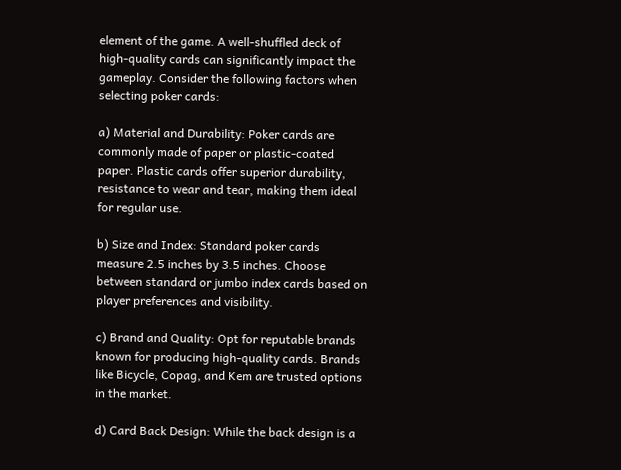element of the game. A well-shuffled deck of high-quality cards can significantly impact the gameplay. Consider the following factors when selecting poker cards:

a) Material and Durability: Poker cards are commonly made of paper or plastic-coated paper. Plastic cards offer superior durability, resistance to wear and tear, making them ideal for regular use.

b) Size and Index: Standard poker cards measure 2.5 inches by 3.5 inches. Choose between standard or jumbo index cards based on player preferences and visibility.

c) Brand and Quality: Opt for reputable brands known for producing high-quality cards. Brands like Bicycle, Copag, and Kem are trusted options in the market.

d) Card Back Design: While the back design is a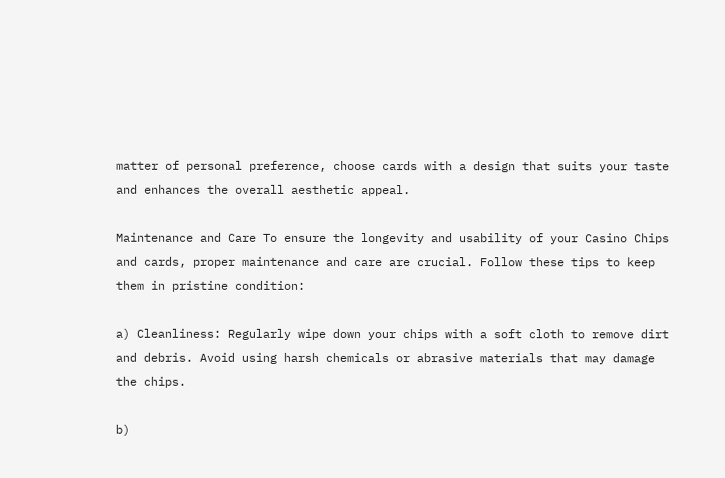matter of personal preference, choose cards with a design that suits your taste and enhances the overall aesthetic appeal.

Maintenance and Care To ensure the longevity and usability of your Casino Chips and cards, proper maintenance and care are crucial. Follow these tips to keep them in pristine condition:

a) Cleanliness: Regularly wipe down your chips with a soft cloth to remove dirt and debris. Avoid using harsh chemicals or abrasive materials that may damage the chips.

b)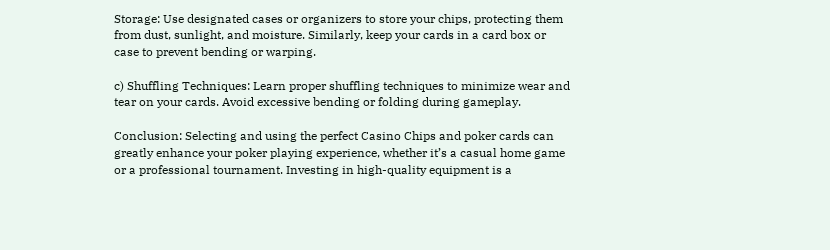Storage: Use designated cases or organizers to store your chips, protecting them from dust, sunlight, and moisture. Similarly, keep your cards in a card box or case to prevent bending or warping.

c) Shuffling Techniques: Learn proper shuffling techniques to minimize wear and tear on your cards. Avoid excessive bending or folding during gameplay.

Conclusion: Selecting and using the perfect Casino Chips and poker cards can greatly enhance your poker playing experience, whether it’s a casual home game or a professional tournament. Investing in high-quality equipment is a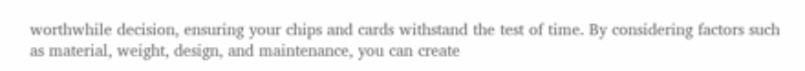worthwhile decision, ensuring your chips and cards withstand the test of time. By considering factors such as material, weight, design, and maintenance, you can create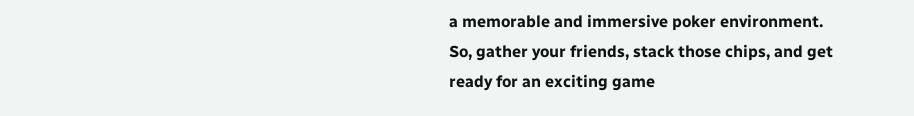a memorable and immersive poker environment. So, gather your friends, stack those chips, and get ready for an exciting game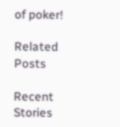of poker!

Related Posts

Recent Stories